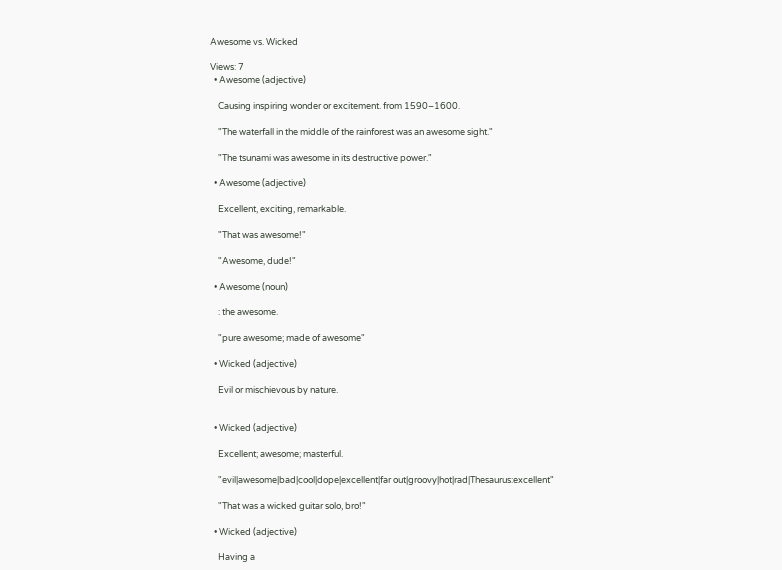Awesome vs. Wicked

Views: 7
  • Awesome (adjective)

    Causing inspiring wonder or excitement. from 1590–1600.

    "The waterfall in the middle of the rainforest was an awesome sight."

    "The tsunami was awesome in its destructive power."

  • Awesome (adjective)

    Excellent, exciting, remarkable.

    "That was awesome!"

    "Awesome, dude!"

  • Awesome (noun)

    : the awesome.

    "pure awesome; made of awesome"

  • Wicked (adjective)

    Evil or mischievous by nature.


  • Wicked (adjective)

    Excellent; awesome; masterful.

    "evil|awesome|bad|cool|dope|excellent|far out|groovy|hot|rad|Thesaurus:excellent"

    "That was a wicked guitar solo, bro!"

  • Wicked (adjective)

    Having a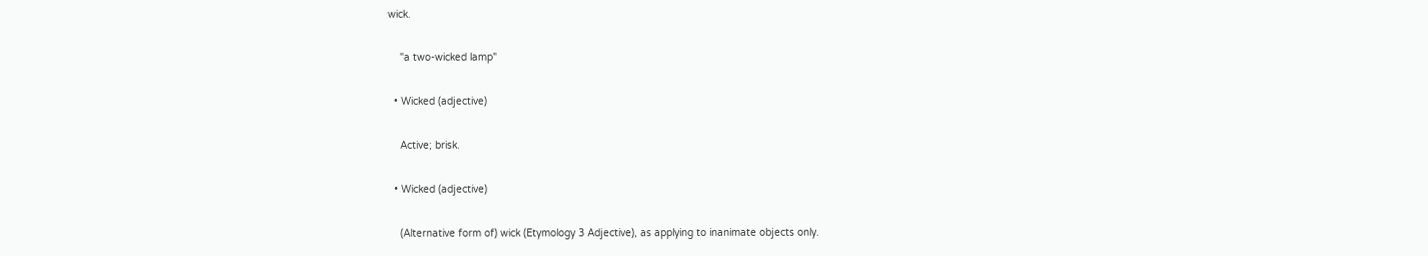wick.

    "a two-wicked lamp"

  • Wicked (adjective)

    Active; brisk.

  • Wicked (adjective)

    (Alternative form of) wick (Etymology 3 Adjective), as applying to inanimate objects only.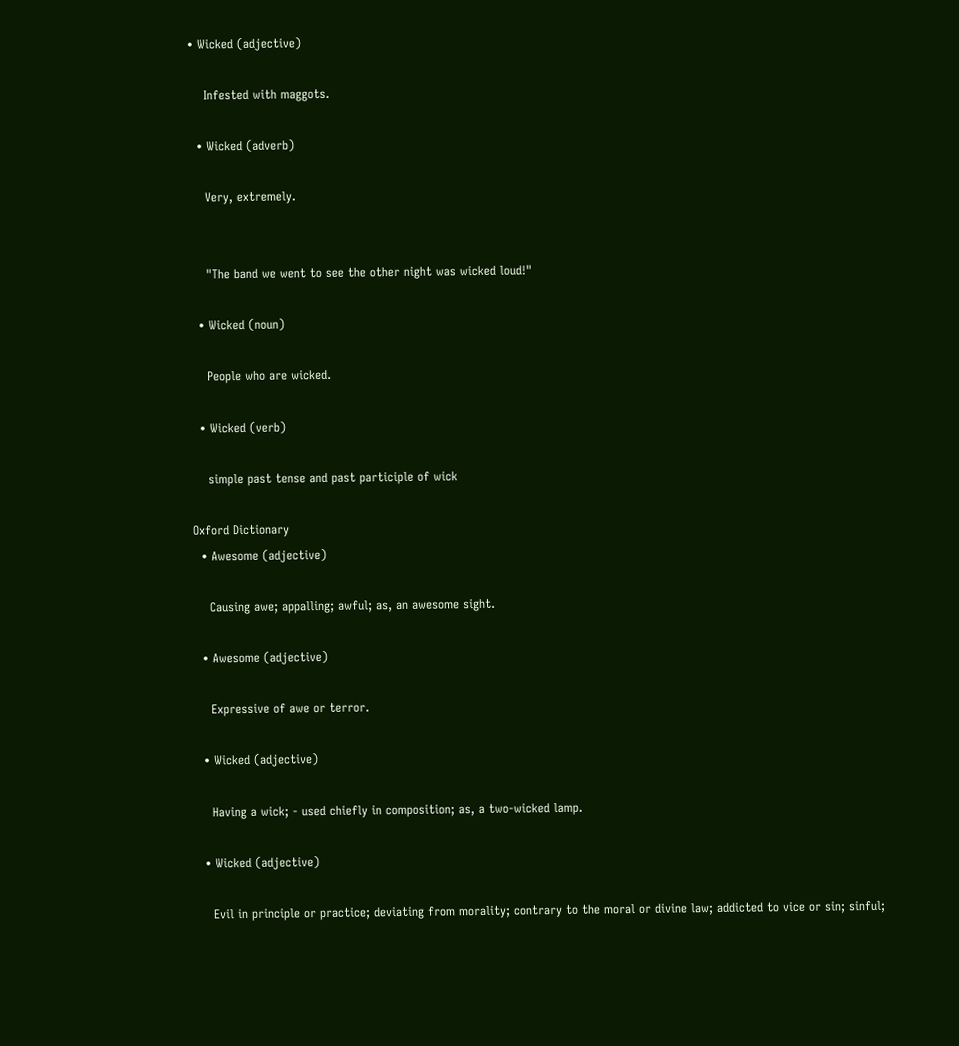• Wicked (adjective)

    Infested with maggots.

  • Wicked (adverb)

    Very, extremely.


    "The band we went to see the other night was wicked loud!"

  • Wicked (noun)

    People who are wicked.

  • Wicked (verb)

    simple past tense and past participle of wick

Oxford Dictionary
  • Awesome (adjective)

    Causing awe; appalling; awful; as, an awesome sight.

  • Awesome (adjective)

    Expressive of awe or terror.

  • Wicked (adjective)

    Having a wick; - used chiefly in composition; as, a two-wicked lamp.

  • Wicked (adjective)

    Evil in principle or practice; deviating from morality; contrary to the moral or divine law; addicted to vice or sin; sinful;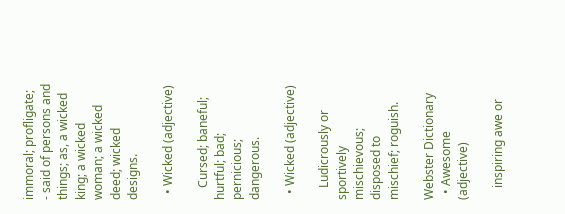immoral; profligate; - said of persons and things; as, a wicked king; a wicked woman; a wicked deed; wicked designs.

  • Wicked (adjective)

    Cursed; baneful; hurtful; bad; pernicious; dangerous.

  • Wicked (adjective)

    Ludicrously or sportively mischievous; disposed to mischief; roguish.

Webster Dictionary
  • Awesome (adjective)

    inspiring awe or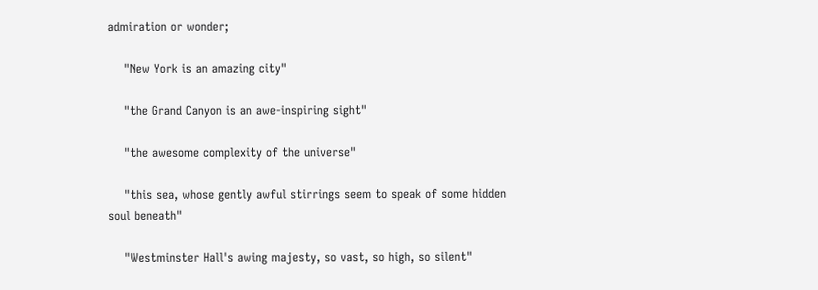admiration or wonder;

    "New York is an amazing city"

    "the Grand Canyon is an awe-inspiring sight"

    "the awesome complexity of the universe"

    "this sea, whose gently awful stirrings seem to speak of some hidden soul beneath"

    "Westminster Hall's awing majesty, so vast, so high, so silent"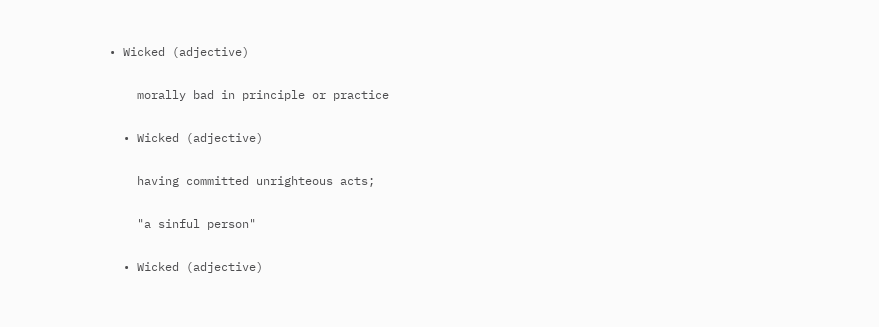• Wicked (adjective)

    morally bad in principle or practice

  • Wicked (adjective)

    having committed unrighteous acts;

    "a sinful person"

  • Wicked (adjective)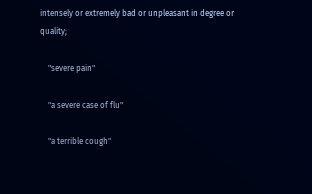intensely or extremely bad or unpleasant in degree or quality;

    "severe pain"

    "a severe case of flu"

    "a terrible cough"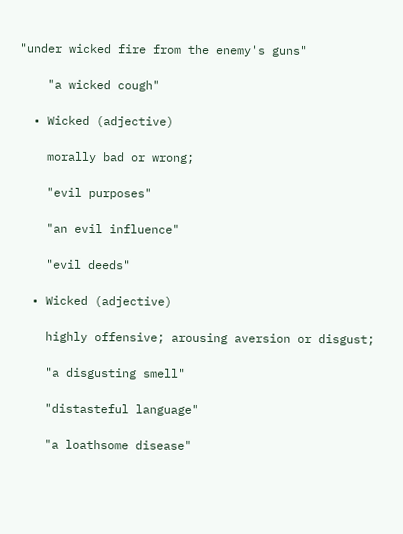"under wicked fire from the enemy's guns"

    "a wicked cough"

  • Wicked (adjective)

    morally bad or wrong;

    "evil purposes"

    "an evil influence"

    "evil deeds"

  • Wicked (adjective)

    highly offensive; arousing aversion or disgust;

    "a disgusting smell"

    "distasteful language"

    "a loathsome disease"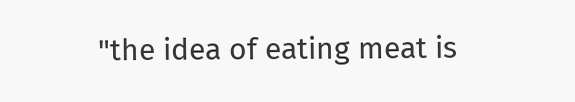"the idea of eating meat is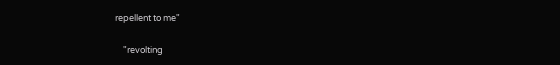repellent to me"

    "revolting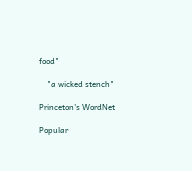food"

    "a wicked stench"

Princeton's WordNet

Popular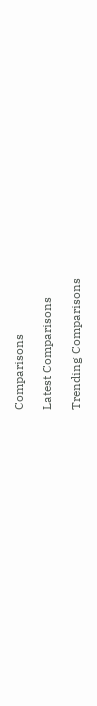Comparisons

Latest Comparisons

Trending Comparisons